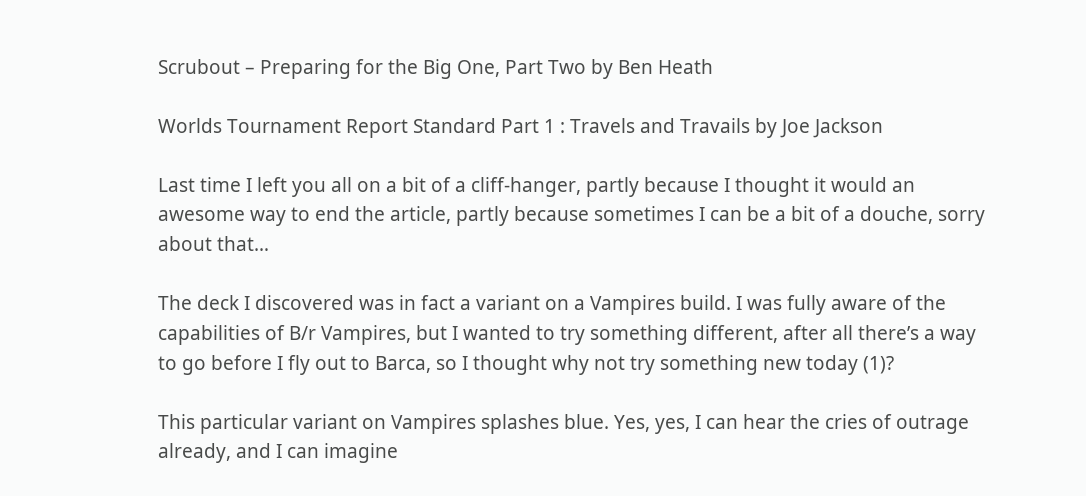Scrubout – Preparing for the Big One, Part Two by Ben Heath

Worlds Tournament Report Standard Part 1 : Travels and Travails by Joe Jackson

Last time I left you all on a bit of a cliff-hanger, partly because I thought it would an awesome way to end the article, partly because sometimes I can be a bit of a douche, sorry about that…

The deck I discovered was in fact a variant on a Vampires build. I was fully aware of the capabilities of B/r Vampires, but I wanted to try something different, after all there’s a way to go before I fly out to Barca, so I thought why not try something new today (1)?

This particular variant on Vampires splashes blue. Yes, yes, I can hear the cries of outrage already, and I can imagine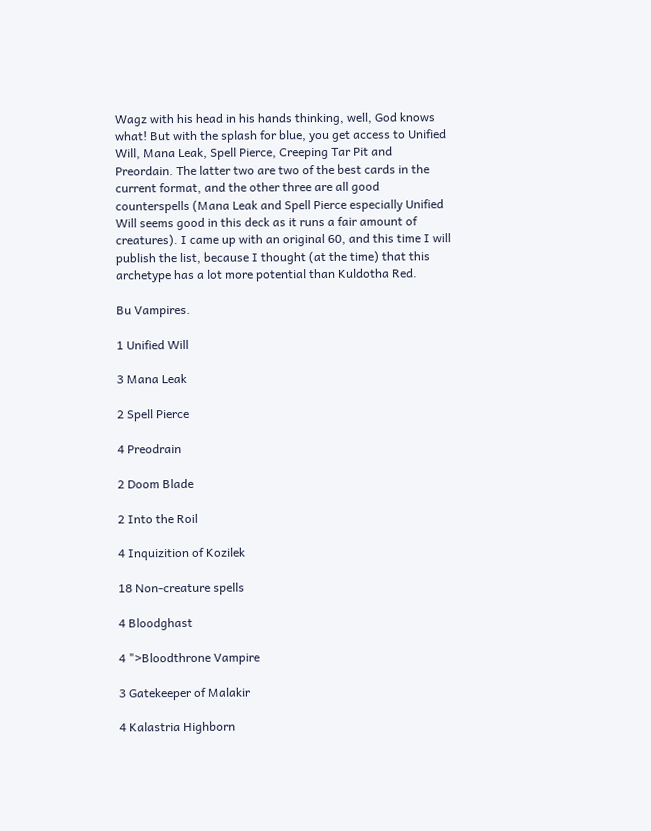Wagz with his head in his hands thinking, well, God knows what! But with the splash for blue, you get access to Unified Will, Mana Leak, Spell Pierce, Creeping Tar Pit and Preordain. The latter two are two of the best cards in the current format, and the other three are all good counterspells (Mana Leak and Spell Pierce especially Unified Will seems good in this deck as it runs a fair amount of creatures). I came up with an original 60, and this time I will publish the list, because I thought (at the time) that this archetype has a lot more potential than Kuldotha Red.

Bu Vampires.

1 Unified Will

3 Mana Leak

2 Spell Pierce

4 Preodrain

2 Doom Blade

2 Into the Roil

4 Inquizition of Kozilek

18 Non-creature spells

4 Bloodghast

4 ">Bloodthrone Vampire

3 Gatekeeper of Malakir

4 Kalastria Highborn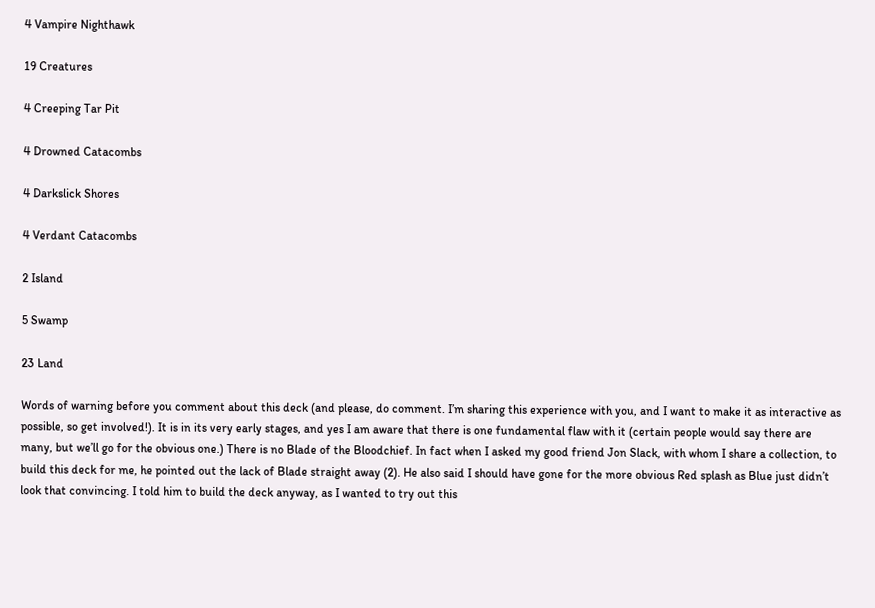4 Vampire Nighthawk

19 Creatures

4 Creeping Tar Pit

4 Drowned Catacombs

4 Darkslick Shores

4 Verdant Catacombs

2 Island

5 Swamp

23 Land

Words of warning before you comment about this deck (and please, do comment. I’m sharing this experience with you, and I want to make it as interactive as possible, so get involved!). It is in its very early stages, and yes I am aware that there is one fundamental flaw with it (certain people would say there are many, but we’ll go for the obvious one.) There is no Blade of the Bloodchief. In fact when I asked my good friend Jon Slack, with whom I share a collection, to build this deck for me, he pointed out the lack of Blade straight away (2). He also said I should have gone for the more obvious Red splash as Blue just didn’t look that convincing. I told him to build the deck anyway, as I wanted to try out this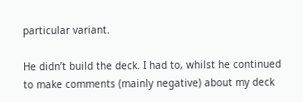particular variant.

He didn’t build the deck. I had to, whilst he continued to make comments (mainly negative) about my deck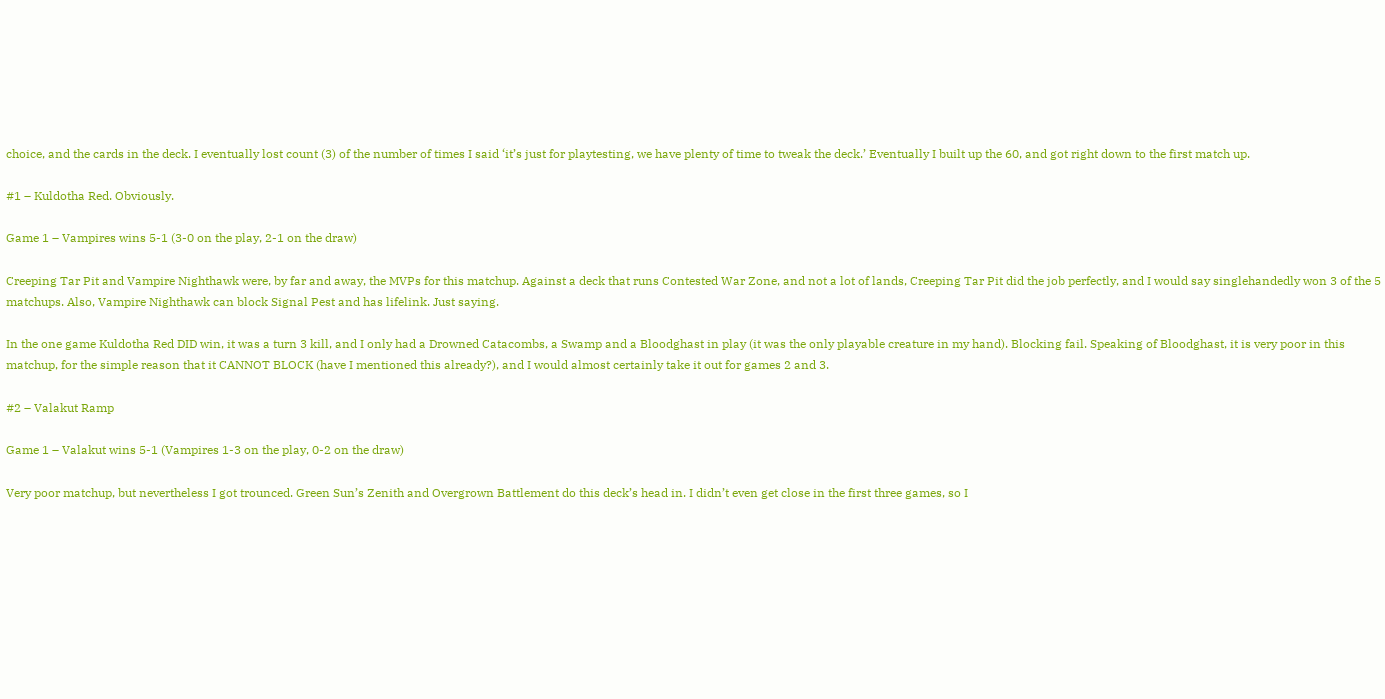choice, and the cards in the deck. I eventually lost count (3) of the number of times I said ‘it’s just for playtesting, we have plenty of time to tweak the deck.’ Eventually I built up the 60, and got right down to the first match up.

#1 – Kuldotha Red. Obviously.

Game 1 – Vampires wins 5-1 (3-0 on the play, 2-1 on the draw)

Creeping Tar Pit and Vampire Nighthawk were, by far and away, the MVPs for this matchup. Against a deck that runs Contested War Zone, and not a lot of lands, Creeping Tar Pit did the job perfectly, and I would say singlehandedly won 3 of the 5 matchups. Also, Vampire Nighthawk can block Signal Pest and has lifelink. Just saying.

In the one game Kuldotha Red DID win, it was a turn 3 kill, and I only had a Drowned Catacombs, a Swamp and a Bloodghast in play (it was the only playable creature in my hand). Blocking fail. Speaking of Bloodghast, it is very poor in this matchup, for the simple reason that it CANNOT BLOCK (have I mentioned this already?), and I would almost certainly take it out for games 2 and 3.

#2 – Valakut Ramp

Game 1 – Valakut wins 5-1 (Vampires 1-3 on the play, 0-2 on the draw)

Very poor matchup, but nevertheless I got trounced. Green Sun’s Zenith and Overgrown Battlement do this deck’s head in. I didn’t even get close in the first three games, so I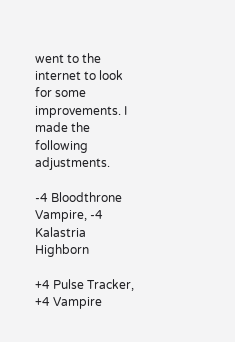went to the internet to look for some improvements. I made the following adjustments.

-4 Bloodthrone Vampire, -4 Kalastria Highborn

+4 Pulse Tracker, +4 Vampire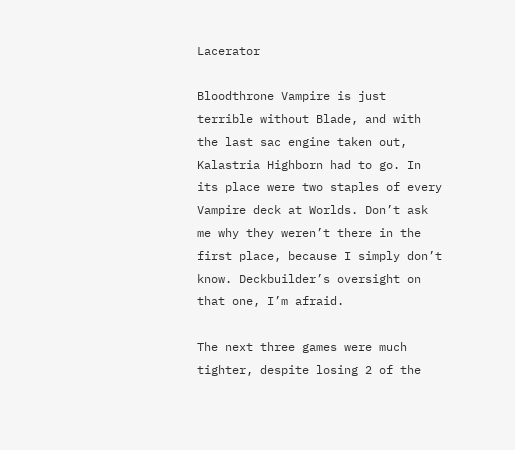Lacerator

Bloodthrone Vampire is just terrible without Blade, and with the last sac engine taken out, Kalastria Highborn had to go. In its place were two staples of every Vampire deck at Worlds. Don’t ask me why they weren’t there in the first place, because I simply don’t know. Deckbuilder’s oversight on that one, I’m afraid.

The next three games were much tighter, despite losing 2 of the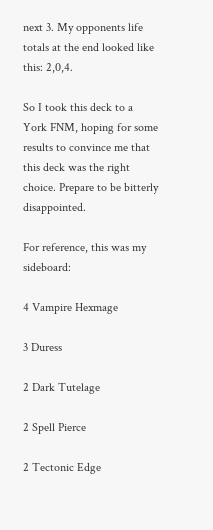next 3. My opponents life totals at the end looked like this: 2,0,4.

So I took this deck to a York FNM, hoping for some results to convince me that this deck was the right choice. Prepare to be bitterly disappointed.

For reference, this was my sideboard:

4 Vampire Hexmage

3 Duress

2 Dark Tutelage

2 Spell Pierce

2 Tectonic Edge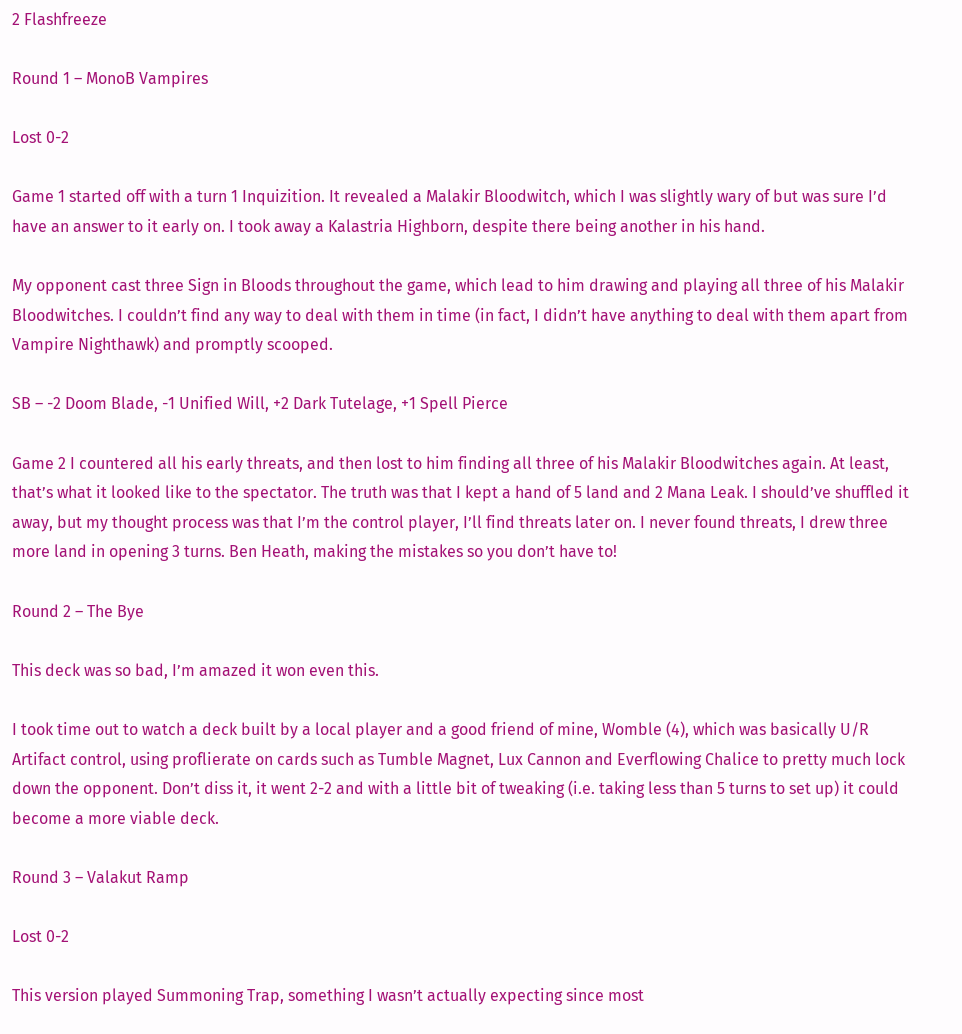2 Flashfreeze

Round 1 – MonoB Vampires

Lost 0-2

Game 1 started off with a turn 1 Inquizition. It revealed a Malakir Bloodwitch, which I was slightly wary of but was sure I’d have an answer to it early on. I took away a Kalastria Highborn, despite there being another in his hand.

My opponent cast three Sign in Bloods throughout the game, which lead to him drawing and playing all three of his Malakir Bloodwitches. I couldn’t find any way to deal with them in time (in fact, I didn’t have anything to deal with them apart from Vampire Nighthawk) and promptly scooped.

SB – -2 Doom Blade, -1 Unified Will, +2 Dark Tutelage, +1 Spell Pierce

Game 2 I countered all his early threats, and then lost to him finding all three of his Malakir Bloodwitches again. At least, that’s what it looked like to the spectator. The truth was that I kept a hand of 5 land and 2 Mana Leak. I should’ve shuffled it away, but my thought process was that I’m the control player, I’ll find threats later on. I never found threats, I drew three more land in opening 3 turns. Ben Heath, making the mistakes so you don’t have to!

Round 2 – The Bye

This deck was so bad, I’m amazed it won even this.

I took time out to watch a deck built by a local player and a good friend of mine, Womble (4), which was basically U/R Artifact control, using proflierate on cards such as Tumble Magnet, Lux Cannon and Everflowing Chalice to pretty much lock down the opponent. Don’t diss it, it went 2-2 and with a little bit of tweaking (i.e. taking less than 5 turns to set up) it could become a more viable deck.

Round 3 – Valakut Ramp

Lost 0-2

This version played Summoning Trap, something I wasn’t actually expecting since most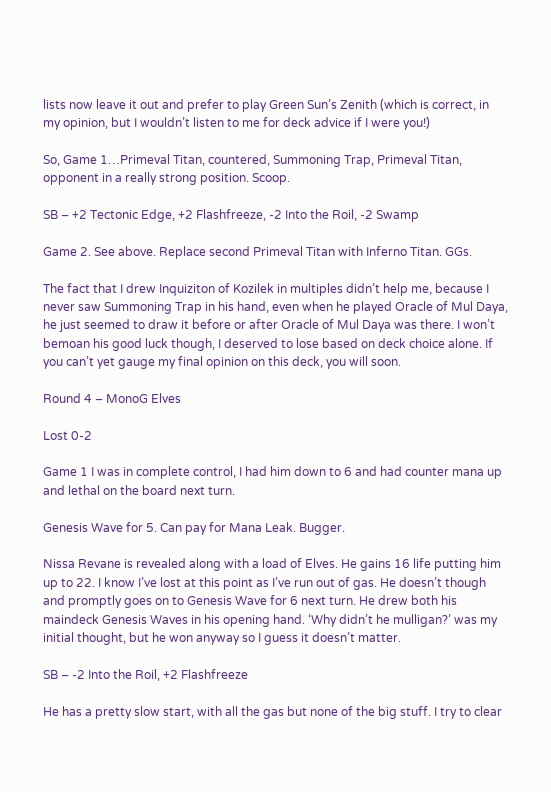lists now leave it out and prefer to play Green Sun’s Zenith (which is correct, in my opinion, but I wouldn’t listen to me for deck advice if I were you!)

So, Game 1…Primeval Titan, countered, Summoning Trap, Primeval Titan, opponent in a really strong position. Scoop.

SB – +2 Tectonic Edge, +2 Flashfreeze, -2 Into the Roil, -2 Swamp

Game 2. See above. Replace second Primeval Titan with Inferno Titan. GGs.

The fact that I drew Inquiziton of Kozilek in multiples didn’t help me, because I never saw Summoning Trap in his hand, even when he played Oracle of Mul Daya, he just seemed to draw it before or after Oracle of Mul Daya was there. I won’t bemoan his good luck though, I deserved to lose based on deck choice alone. If you can’t yet gauge my final opinion on this deck, you will soon.

Round 4 – MonoG Elves

Lost 0-2

Game 1 I was in complete control, I had him down to 6 and had counter mana up and lethal on the board next turn.

Genesis Wave for 5. Can pay for Mana Leak. Bugger.

Nissa Revane is revealed along with a load of Elves. He gains 16 life putting him up to 22. I know I’ve lost at this point as I’ve run out of gas. He doesn’t though and promptly goes on to Genesis Wave for 6 next turn. He drew both his maindeck Genesis Waves in his opening hand. ‘Why didn’t he mulligan?’ was my initial thought, but he won anyway so I guess it doesn’t matter.

SB – -2 Into the Roil, +2 Flashfreeze

He has a pretty slow start, with all the gas but none of the big stuff. I try to clear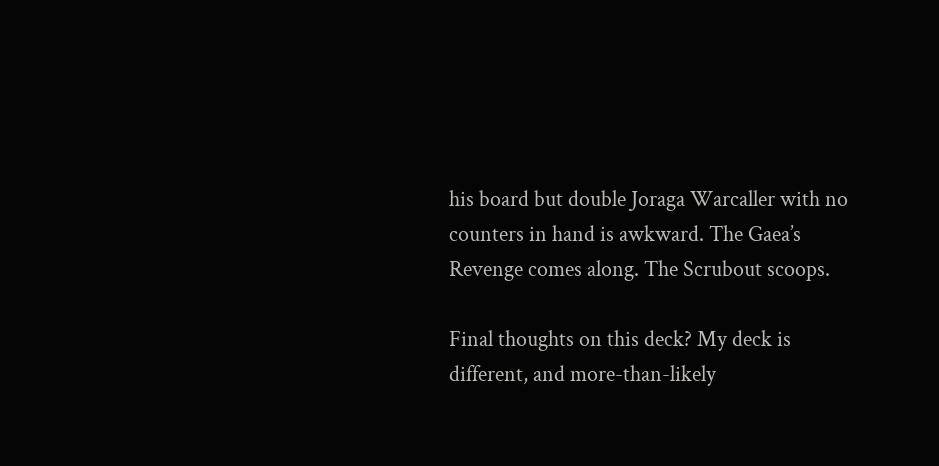his board but double Joraga Warcaller with no counters in hand is awkward. The Gaea’s Revenge comes along. The Scrubout scoops.

Final thoughts on this deck? My deck is different, and more-than-likely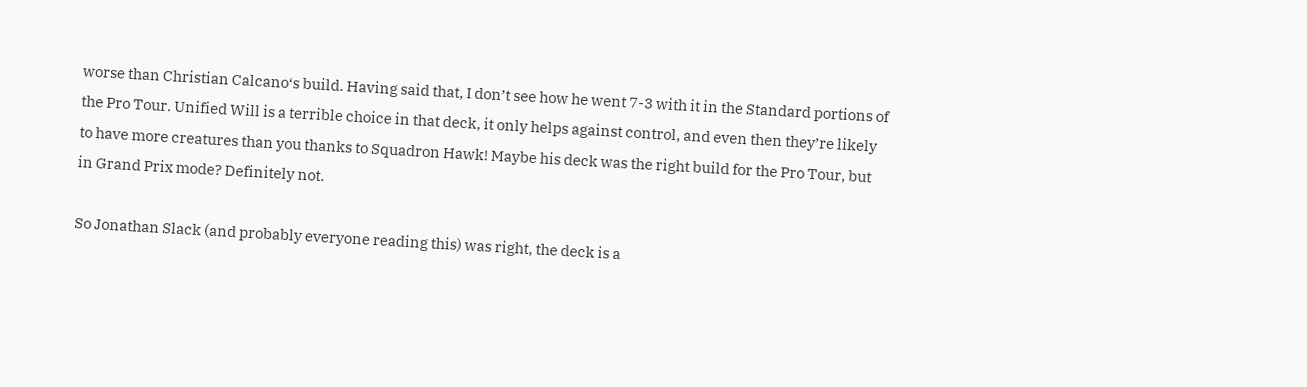worse than Christian Calcano‘s build. Having said that, I don’t see how he went 7-3 with it in the Standard portions of the Pro Tour. Unified Will is a terrible choice in that deck, it only helps against control, and even then they’re likely to have more creatures than you thanks to Squadron Hawk! Maybe his deck was the right build for the Pro Tour, but in Grand Prix mode? Definitely not.

So Jonathan Slack (and probably everyone reading this) was right, the deck is a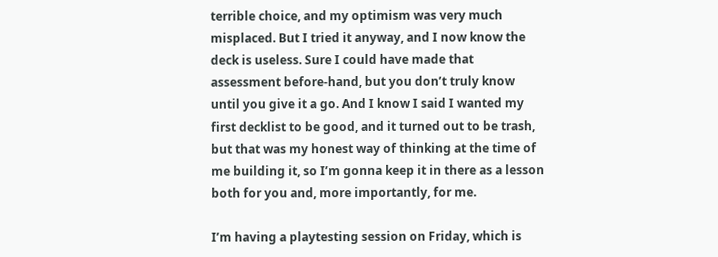terrible choice, and my optimism was very much misplaced. But I tried it anyway, and I now know the deck is useless. Sure I could have made that assessment before-hand, but you don’t truly know until you give it a go. And I know I said I wanted my first decklist to be good, and it turned out to be trash, but that was my honest way of thinking at the time of me building it, so I’m gonna keep it in there as a lesson both for you and, more importantly, for me.

I’m having a playtesting session on Friday, which is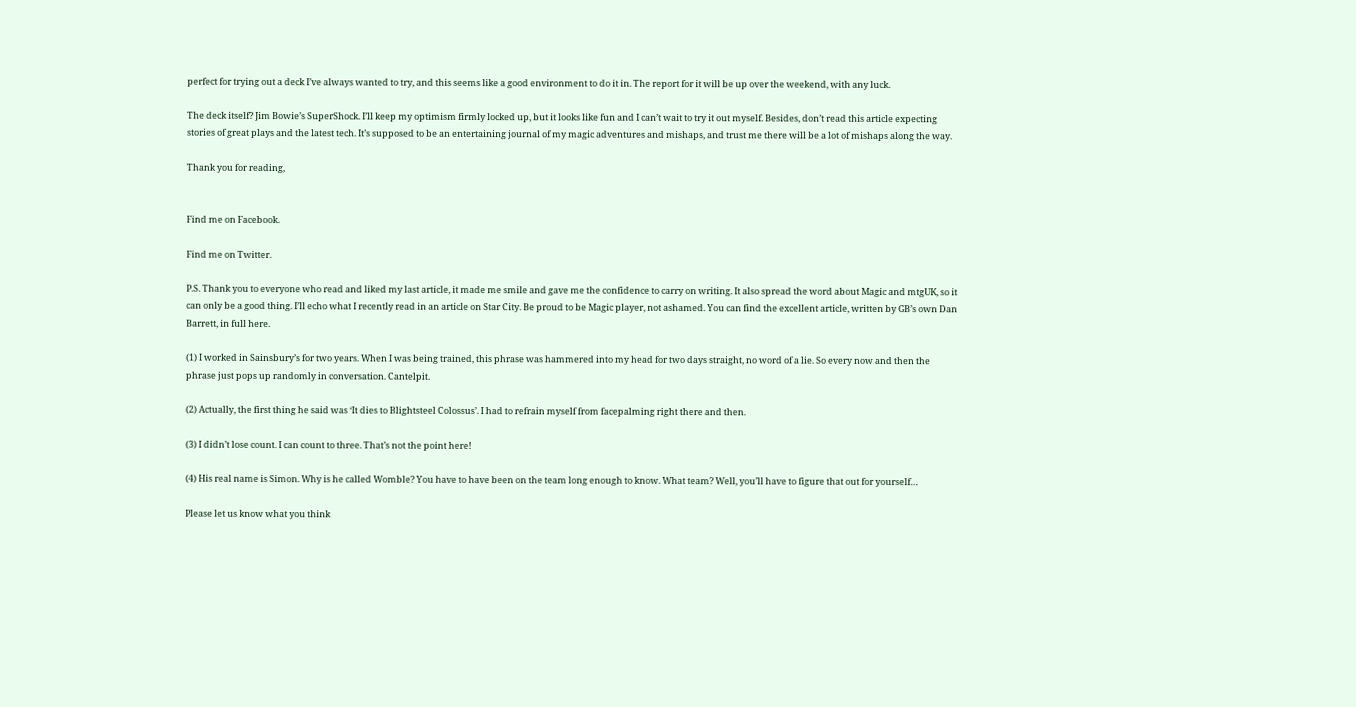perfect for trying out a deck I’ve always wanted to try, and this seems like a good environment to do it in. The report for it will be up over the weekend, with any luck.

The deck itself? Jim Bowie’s SuperShock. I’ll keep my optimism firmly locked up, but it looks like fun and I can’t wait to try it out myself. Besides, don’t read this article expecting stories of great plays and the latest tech. It’s supposed to be an entertaining journal of my magic adventures and mishaps, and trust me there will be a lot of mishaps along the way.

Thank you for reading,


Find me on Facebook.

Find me on Twitter.

P.S. Thank you to everyone who read and liked my last article, it made me smile and gave me the confidence to carry on writing. It also spread the word about Magic and mtgUK, so it can only be a good thing. I’ll echo what I recently read in an article on Star City. Be proud to be Magic player, not ashamed. You can find the excellent article, written by GB’s own Dan Barrett, in full here.

(1) I worked in Sainsbury’s for two years. When I was being trained, this phrase was hammered into my head for two days straight, no word of a lie. So every now and then the phrase just pops up randomly in conversation. Cantelpit.

(2) Actually, the first thing he said was ‘It dies to Blightsteel Colossus’. I had to refrain myself from facepalming right there and then.

(3) I didn’t lose count. I can count to three. That’s not the point here!

(4) His real name is Simon. Why is he called Womble? You have to have been on the team long enough to know. What team? Well, you’ll have to figure that out for yourself…

Please let us know what you think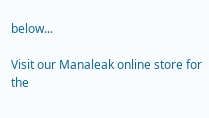below...

Visit our Manaleak online store for the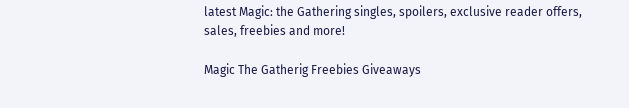latest Magic: the Gathering singles, spoilers, exclusive reader offers, sales, freebies and more!

Magic The Gatherig Freebies Giveaways